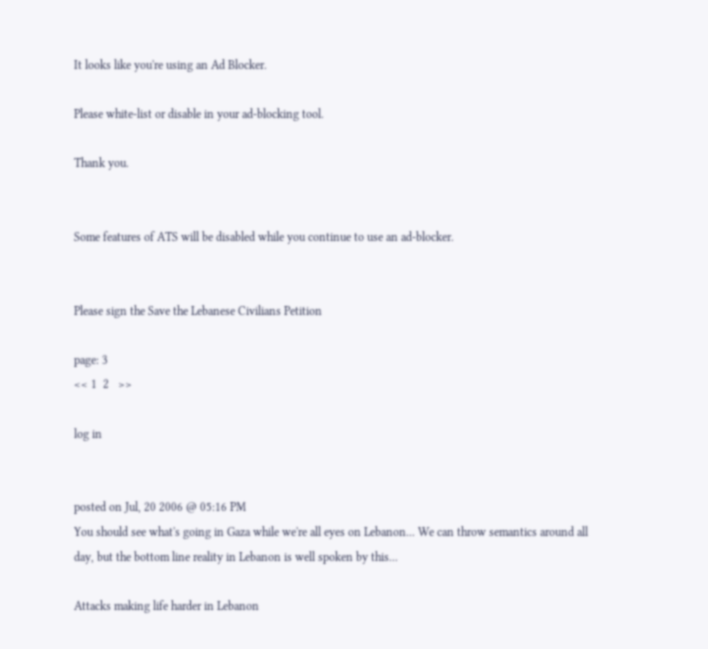It looks like you're using an Ad Blocker.

Please white-list or disable in your ad-blocking tool.

Thank you.


Some features of ATS will be disabled while you continue to use an ad-blocker.


Please sign the Save the Lebanese Civilians Petition

page: 3
<< 1  2   >>

log in


posted on Jul, 20 2006 @ 05:16 PM
You should see what's going in Gaza while we're all eyes on Lebanon... We can throw semantics around all day, but the bottom line reality in Lebanon is well spoken by this...

Attacks making life harder in Lebanon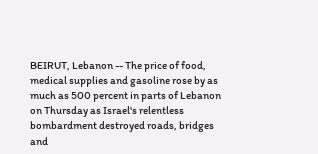BEIRUT, Lebanon -- The price of food, medical supplies and gasoline rose by as much as 500 percent in parts of Lebanon on Thursday as Israel's relentless bombardment destroyed roads, bridges and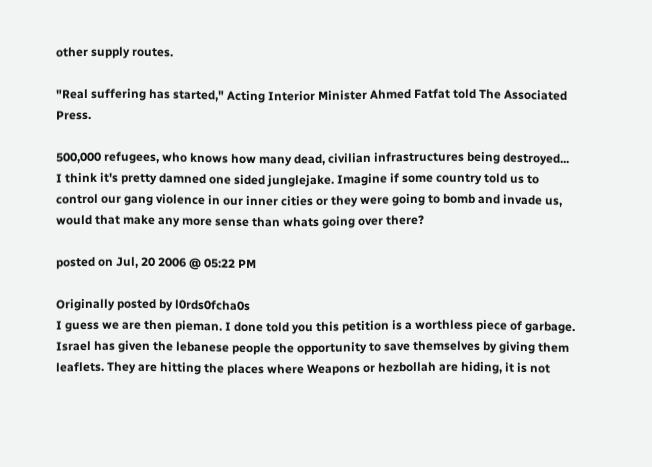other supply routes.

"Real suffering has started," Acting Interior Minister Ahmed Fatfat told The Associated Press.

500,000 refugees, who knows how many dead, civilian infrastructures being destroyed... I think it's pretty damned one sided junglejake. Imagine if some country told us to control our gang violence in our inner cities or they were going to bomb and invade us, would that make any more sense than whats going over there?

posted on Jul, 20 2006 @ 05:22 PM

Originally posted by l0rds0fcha0s
I guess we are then pieman. I done told you this petition is a worthless piece of garbage. Israel has given the lebanese people the opportunity to save themselves by giving them leaflets. They are hitting the places where Weapons or hezbollah are hiding, it is not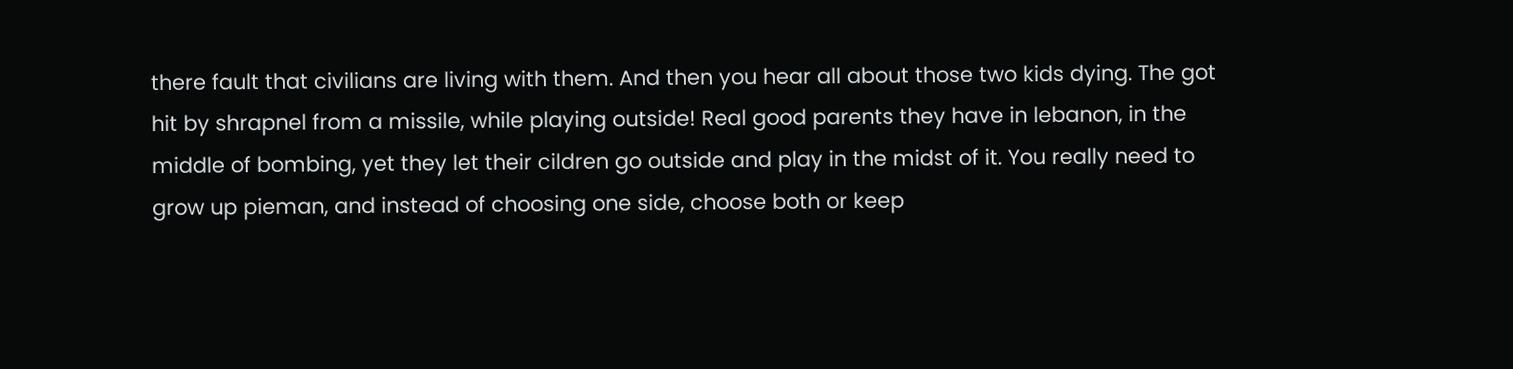there fault that civilians are living with them. And then you hear all about those two kids dying. The got hit by shrapnel from a missile, while playing outside! Real good parents they have in lebanon, in the middle of bombing, yet they let their cildren go outside and play in the midst of it. You really need to grow up pieman, and instead of choosing one side, choose both or keep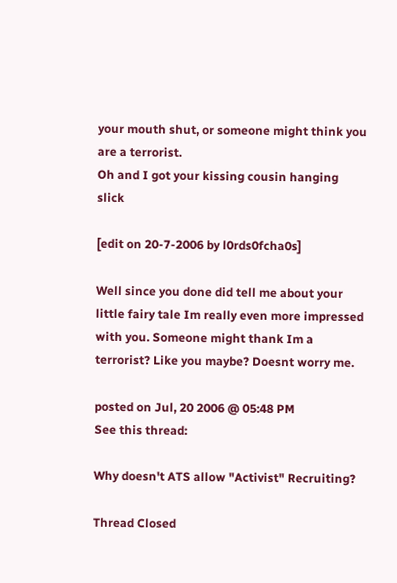your mouth shut, or someone might think you are a terrorist.
Oh and I got your kissing cousin hanging slick

[edit on 20-7-2006 by l0rds0fcha0s]

Well since you done did tell me about your little fairy tale Im really even more impressed with you. Someone might thank Im a terrorist? Like you maybe? Doesnt worry me.

posted on Jul, 20 2006 @ 05:48 PM
See this thread:

Why doesn't ATS allow "Activist" Recruiting?

Thread Closed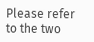Please refer to the two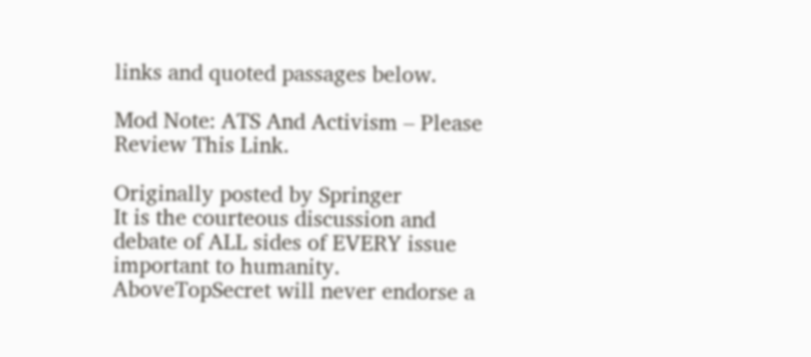links and quoted passages below.

Mod Note: ATS And Activism – Please Review This Link.

Originally posted by Springer
It is the courteous discussion and debate of ALL sides of EVERY issue important to humanity. AboveTopSecret will never endorse a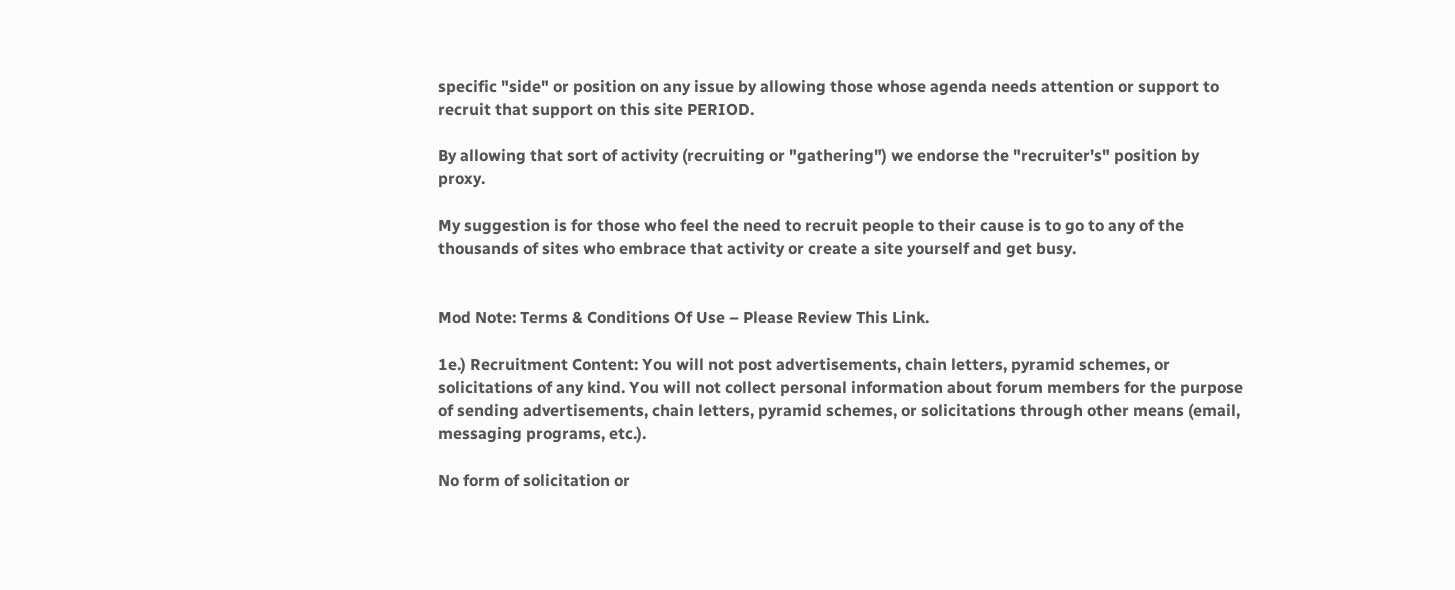specific "side" or position on any issue by allowing those whose agenda needs attention or support to recruit that support on this site PERIOD.

By allowing that sort of activity (recruiting or "gathering") we endorse the "recruiter's" position by proxy.

My suggestion is for those who feel the need to recruit people to their cause is to go to any of the thousands of sites who embrace that activity or create a site yourself and get busy.


Mod Note: Terms & Conditions Of Use – Please Review This Link.

1e.) Recruitment Content: You will not post advertisements, chain letters, pyramid schemes, or solicitations of any kind. You will not collect personal information about forum members for the purpose of sending advertisements, chain letters, pyramid schemes, or solicitations through other means (email, messaging programs, etc.).

No form of solicitation or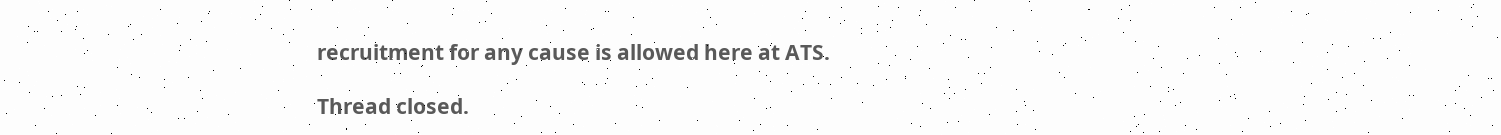recruitment for any cause is allowed here at ATS.

Thread closed.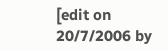[edit on 20/7/2006 by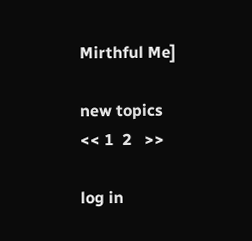Mirthful Me]

new topics
<< 1  2   >>

log in